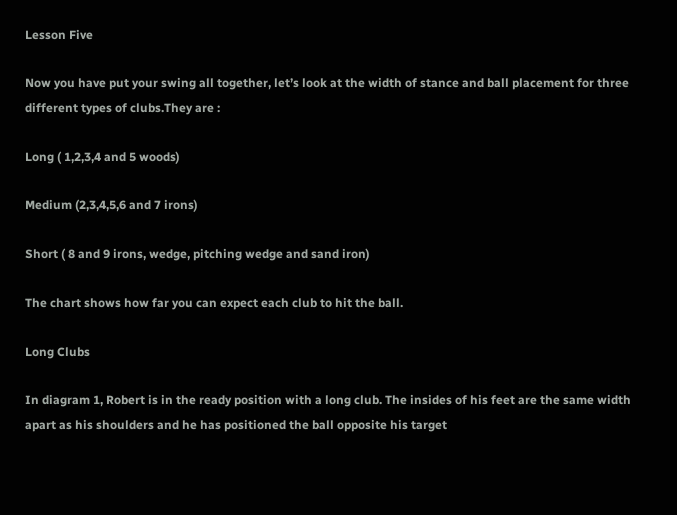Lesson Five

Now you have put your swing all together, let’s look at the width of stance and ball placement for three different types of clubs.They are :

Long ( 1,2,3,4 and 5 woods)

Medium (2,3,4,5,6 and 7 irons)

Short ( 8 and 9 irons, wedge, pitching wedge and sand iron)

The chart shows how far you can expect each club to hit the ball.

Long Clubs

In diagram 1, Robert is in the ready position with a long club. The insides of his feet are the same width apart as his shoulders and he has positioned the ball opposite his target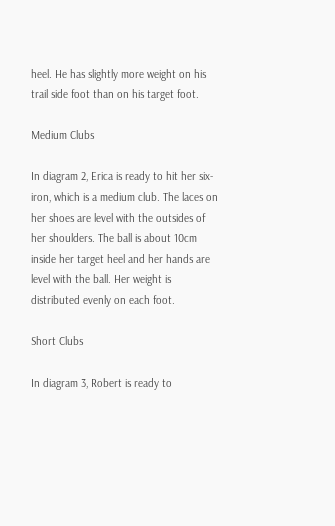heel. He has slightly more weight on his trail side foot than on his target foot.

Medium Clubs

In diagram 2, Erica is ready to hit her six-iron, which is a medium club. The laces on her shoes are level with the outsides of her shoulders. The ball is about 10cm inside her target heel and her hands are level with the ball. Her weight is distributed evenly on each foot.

Short Clubs

In diagram 3, Robert is ready to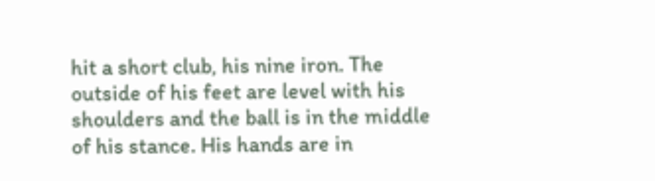hit a short club, his nine iron. The outside of his feet are level with his shoulders and the ball is in the middle of his stance. His hands are in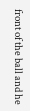front of the ball and he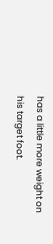has a little more weight on his target foot.